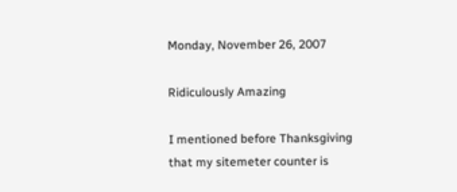Monday, November 26, 2007

Ridiculously Amazing

I mentioned before Thanksgiving that my sitemeter counter is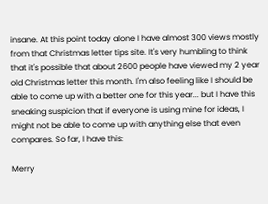insane. At this point today alone I have almost 300 views mostly from that Christmas letter tips site. It's very humbling to think that it's possible that about 2600 people have viewed my 2 year old Christmas letter this month. I'm also feeling like I should be able to come up with a better one for this year... but I have this sneaking suspicion that if everyone is using mine for ideas, I might not be able to come up with anything else that even compares. So far, I have this:

Merry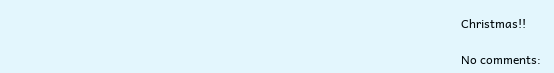Christmas!!

No comments: